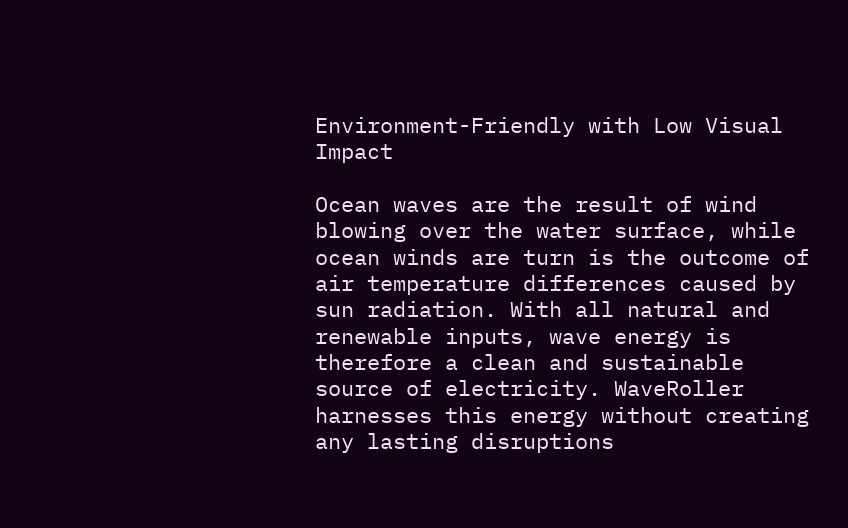Environment-Friendly with Low Visual Impact

Ocean waves are the result of wind blowing over the water surface, while ocean winds are turn is the outcome of air temperature differences caused by sun radiation. With all natural and renewable inputs, wave energy is therefore a clean and sustainable source of electricity. WaveRoller harnesses this energy without creating any lasting disruptions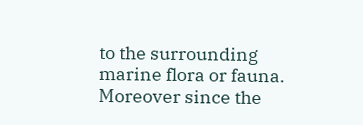to the surrounding marine flora or fauna. Moreover since the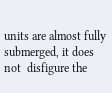units are almost fully submerged, it does not  disfigure the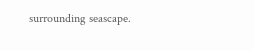surrounding seascape.